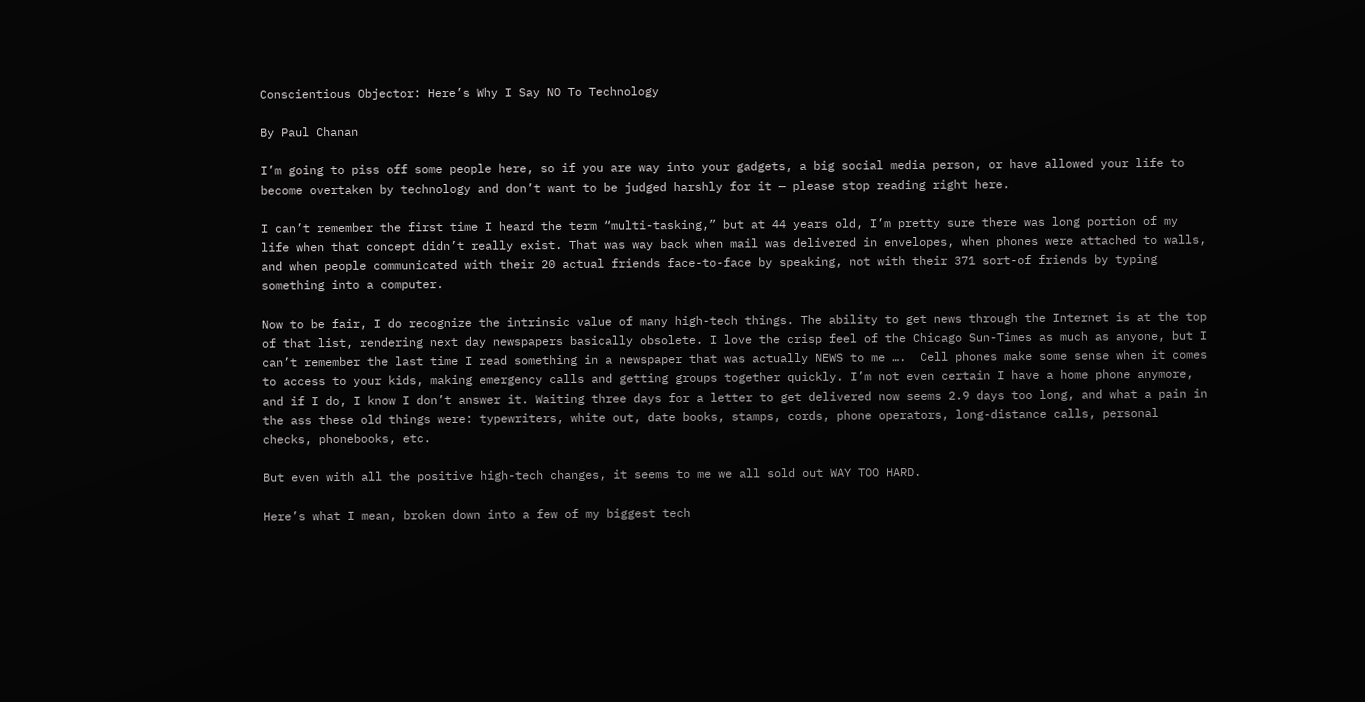Conscientious Objector: Here’s Why I Say NO To Technology

By Paul Chanan

I’m going to piss off some people here, so if you are way into your gadgets, a big social media person, or have allowed your life to become overtaken by technology and don’t want to be judged harshly for it — please stop reading right here.

I can’t remember the first time I heard the term “multi-tasking,” but at 44 years old, I’m pretty sure there was long portion of my life when that concept didn’t really exist. That was way back when mail was delivered in envelopes, when phones were attached to walls, and when people communicated with their 20 actual friends face-to-face by speaking, not with their 371 sort-of friends by typing something into a computer.

Now to be fair, I do recognize the intrinsic value of many high-tech things. The ability to get news through the Internet is at the top of that list, rendering next day newspapers basically obsolete. I love the crisp feel of the Chicago Sun-Times as much as anyone, but I can’t remember the last time I read something in a newspaper that was actually NEWS to me ….  Cell phones make some sense when it comes to access to your kids, making emergency calls and getting groups together quickly. I’m not even certain I have a home phone anymore, and if I do, I know I don’t answer it. Waiting three days for a letter to get delivered now seems 2.9 days too long, and what a pain in the ass these old things were: typewriters, white out, date books, stamps, cords, phone operators, long-distance calls, personal checks, phonebooks, etc.

But even with all the positive high-tech changes, it seems to me we all sold out WAY TOO HARD.

Here’s what I mean, broken down into a few of my biggest tech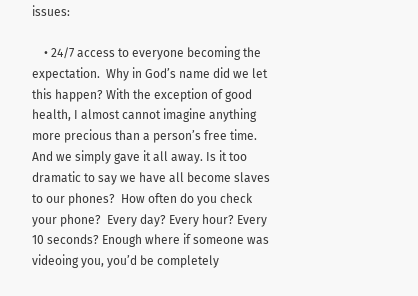issues:

    • 24/7 access to everyone becoming the expectation.  Why in God’s name did we let this happen? With the exception of good health, I almost cannot imagine anything more precious than a person’s free time.  And we simply gave it all away. Is it too dramatic to say we have all become slaves to our phones?  How often do you check your phone?  Every day? Every hour? Every 10 seconds? Enough where if someone was videoing you, you’d be completely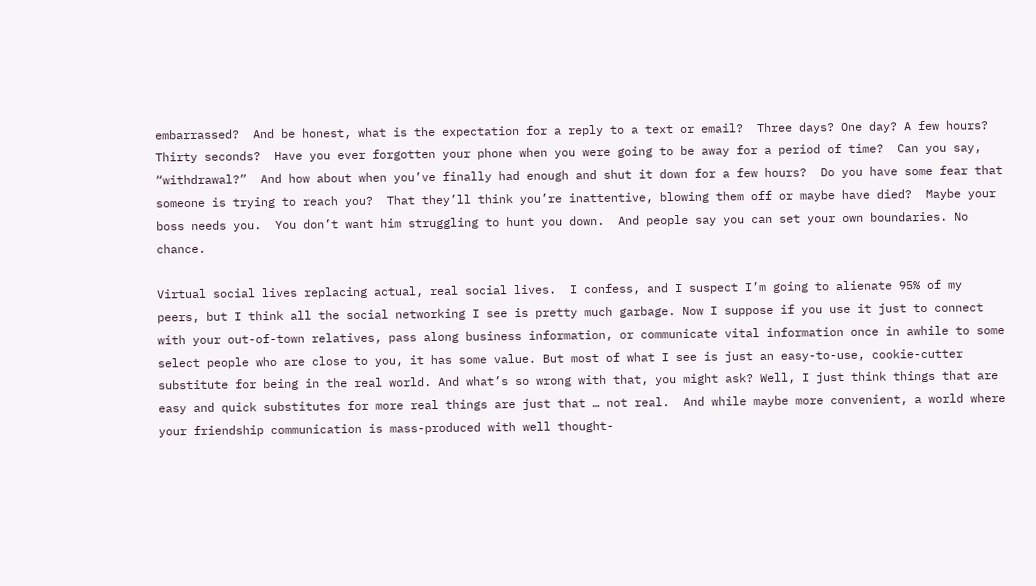embarrassed?  And be honest, what is the expectation for a reply to a text or email?  Three days? One day? A few hours? Thirty seconds?  Have you ever forgotten your phone when you were going to be away for a period of time?  Can you say, “withdrawal?”  And how about when you’ve finally had enough and shut it down for a few hours?  Do you have some fear that someone is trying to reach you?  That they’ll think you’re inattentive, blowing them off or maybe have died?  Maybe your boss needs you.  You don’t want him struggling to hunt you down.  And people say you can set your own boundaries. No chance.

Virtual social lives replacing actual, real social lives.  I confess, and I suspect I’m going to alienate 95% of my peers, but I think all the social networking I see is pretty much garbage. Now I suppose if you use it just to connect with your out-of-town relatives, pass along business information, or communicate vital information once in awhile to some select people who are close to you, it has some value. But most of what I see is just an easy-to-use, cookie-cutter substitute for being in the real world. And what’s so wrong with that, you might ask? Well, I just think things that are easy and quick substitutes for more real things are just that … not real.  And while maybe more convenient, a world where your friendship communication is mass-produced with well thought-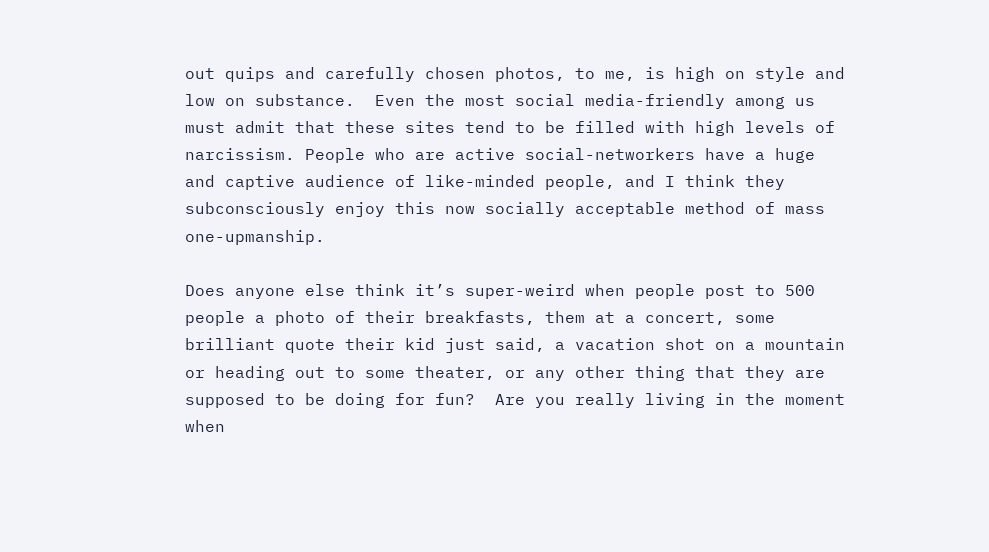out quips and carefully chosen photos, to me, is high on style and low on substance.  Even the most social media-friendly among us must admit that these sites tend to be filled with high levels of narcissism. People who are active social-networkers have a huge and captive audience of like-minded people, and I think they subconsciously enjoy this now socially acceptable method of mass one-upmanship.

Does anyone else think it’s super-weird when people post to 500 people a photo of their breakfasts, them at a concert, some brilliant quote their kid just said, a vacation shot on a mountain or heading out to some theater, or any other thing that they are supposed to be doing for fun?  Are you really living in the moment when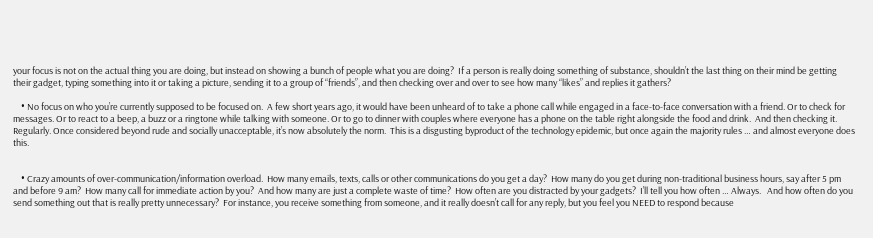your focus is not on the actual thing you are doing, but instead on showing a bunch of people what you are doing?  If a person is really doing something of substance, shouldn’t the last thing on their mind be getting their gadget, typing something into it or taking a picture, sending it to a group of “friends”, and then checking over and over to see how many “likes” and replies it gathers?

    • No focus on who you’re currently supposed to be focused on.  A few short years ago, it would have been unheard of to take a phone call while engaged in a face-to-face conversation with a friend. Or to check for messages. Or to react to a beep, a buzz or a ringtone while talking with someone. Or to go to dinner with couples where everyone has a phone on the table right alongside the food and drink.  And then checking it. Regularly. Once considered beyond rude and socially unacceptable, it’s now absolutely the norm.  This is a disgusting byproduct of the technology epidemic, but once again the majority rules … and almost everyone does this.


    • Crazy amounts of over-communication/information overload.  How many emails, texts, calls or other communications do you get a day?  How many do you get during non-traditional business hours, say after 5 pm and before 9 am?  How many call for immediate action by you?  And how many are just a complete waste of time?  How often are you distracted by your gadgets?  I’ll tell you how often … Always.   And how often do you send something out that is really pretty unnecessary?  For instance, you receive something from someone, and it really doesn’t call for any reply, but you feel you NEED to respond because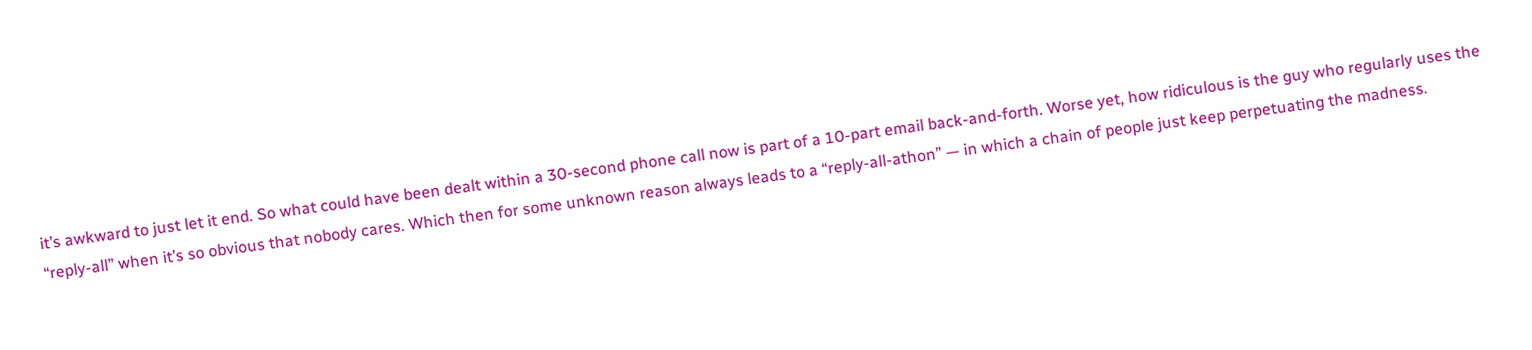it’s awkward to just let it end. So what could have been dealt within a 30-second phone call now is part of a 10-part email back-and-forth. Worse yet, how ridiculous is the guy who regularly uses the “reply-all” when it’s so obvious that nobody cares. Which then for some unknown reason always leads to a “reply-all-athon” — in which a chain of people just keep perpetuating the madness.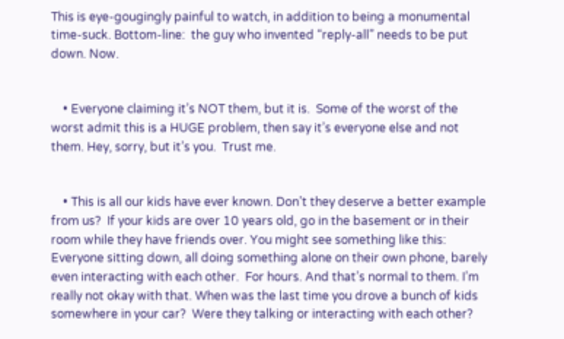This is eye-gougingly painful to watch, in addition to being a monumental time-suck. Bottom-line:  the guy who invented “reply-all” needs to be put down. Now.


    • Everyone claiming it’s NOT them, but it is.  Some of the worst of the worst admit this is a HUGE problem, then say it’s everyone else and not them. Hey, sorry, but it’s you.  Trust me.


    • This is all our kids have ever known. Don’t they deserve a better example from us?  If your kids are over 10 years old, go in the basement or in their room while they have friends over. You might see something like this:  Everyone sitting down, all doing something alone on their own phone, barely even interacting with each other.  For hours. And that’s normal to them. I’m really not okay with that. When was the last time you drove a bunch of kids somewhere in your car?  Were they talking or interacting with each other?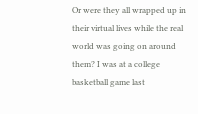Or were they all wrapped up in their virtual lives while the real world was going on around them? I was at a college basketball game last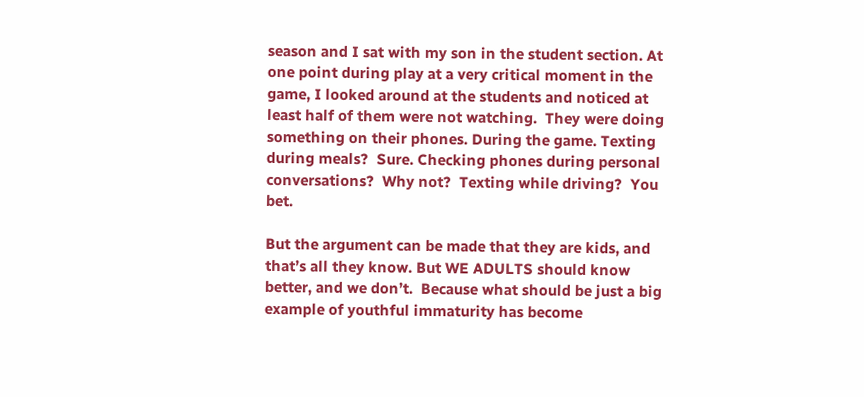season and I sat with my son in the student section. At one point during play at a very critical moment in the game, I looked around at the students and noticed at least half of them were not watching.  They were doing something on their phones. During the game. Texting during meals?  Sure. Checking phones during personal conversations?  Why not?  Texting while driving?  You bet.

But the argument can be made that they are kids, and that’s all they know. But WE ADULTS should know better, and we don’t.  Because what should be just a big example of youthful immaturity has become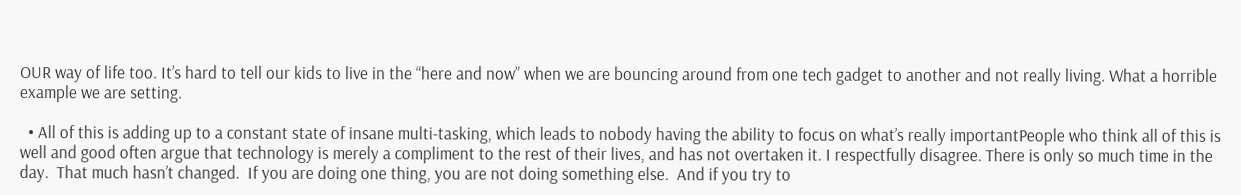OUR way of life too. It’s hard to tell our kids to live in the “here and now” when we are bouncing around from one tech gadget to another and not really living. What a horrible example we are setting.

  • All of this is adding up to a constant state of insane multi-tasking, which leads to nobody having the ability to focus on what’s really importantPeople who think all of this is well and good often argue that technology is merely a compliment to the rest of their lives, and has not overtaken it. I respectfully disagree. There is only so much time in the day.  That much hasn’t changed.  If you are doing one thing, you are not doing something else.  And if you try to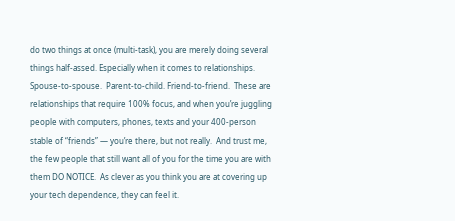do two things at once (multi-task), you are merely doing several things half-assed. Especially when it comes to relationships. Spouse-to-spouse.  Parent-to-child. Friend-to-friend.  These are relationships that require 100% focus, and when you’re juggling people with computers, phones, texts and your 400-person stable of “friends” — you’re there, but not really.  And trust me, the few people that still want all of you for the time you are with them DO NOTICE.  As clever as you think you are at covering up your tech dependence, they can feel it.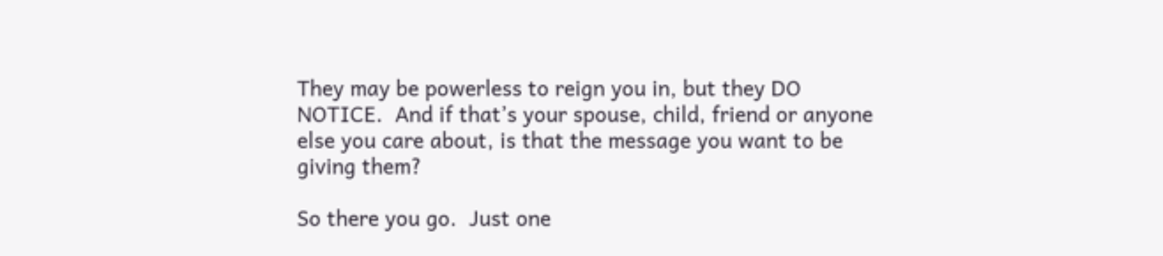They may be powerless to reign you in, but they DO NOTICE.  And if that’s your spouse, child, friend or anyone else you care about, is that the message you want to be giving them?

So there you go.  Just one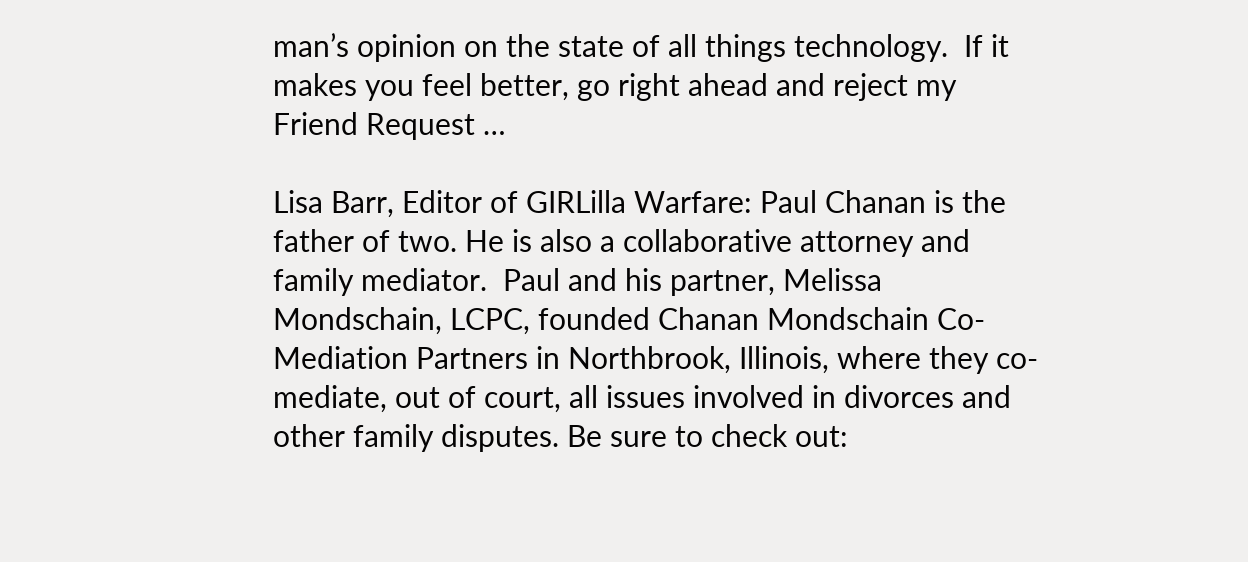man’s opinion on the state of all things technology.  If it makes you feel better, go right ahead and reject my Friend Request …

Lisa Barr, Editor of GIRLilla Warfare: Paul Chanan is the father of two. He is also a collaborative attorney and family mediator.  Paul and his partner, Melissa Mondschain, LCPC, founded Chanan Mondschain Co-Mediation Partners in Northbrook, Illinois, where they co-mediate, out of court, all issues involved in divorces and other family disputes. Be sure to check out: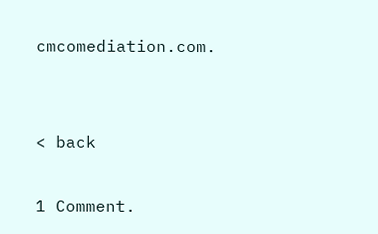cmcomediation.com.


< back

1 Comment.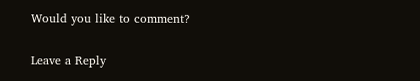Would you like to comment?

Leave a Reply